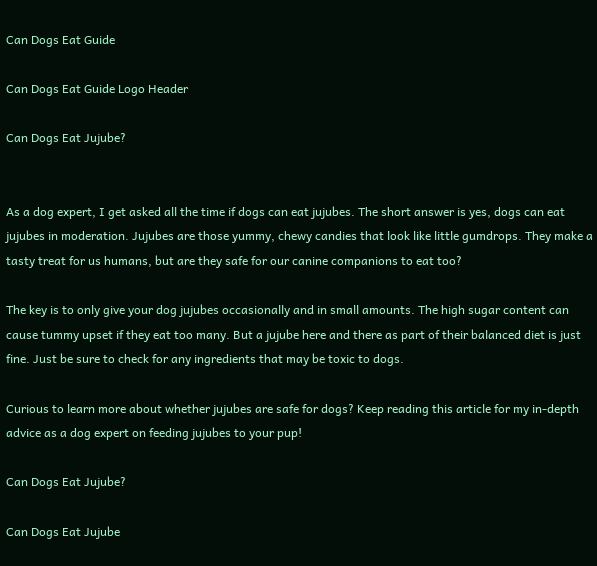Can Dogs Eat Guide

Can Dogs Eat Guide Logo Header

Can Dogs Eat Jujube?


As a dog expert, I get asked all the time if dogs can eat jujubes. The short answer is yes, dogs can eat jujubes in moderation. Jujubes are those yummy, chewy candies that look like little gumdrops. They make a tasty treat for us humans, but are they safe for our canine companions to eat too?

The key is to only give your dog jujubes occasionally and in small amounts. The high sugar content can cause tummy upset if they eat too many. But a jujube here and there as part of their balanced diet is just fine. Just be sure to check for any ingredients that may be toxic to dogs.

Curious to learn more about whether jujubes are safe for dogs? Keep reading this article for my in-depth advice as a dog expert on feeding jujubes to your pup!

Can Dogs Eat Jujube?

Can Dogs Eat Jujube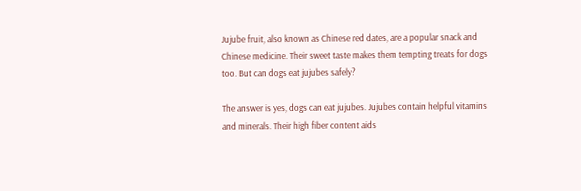Jujube fruit, also known as Chinese red dates, are a popular snack and Chinese medicine. Their sweet taste makes them tempting treats for dogs too. But can dogs eat jujubes safely?

The answer is yes, dogs can eat jujubes. Jujubes contain helpful vitamins and minerals. Their high fiber content aids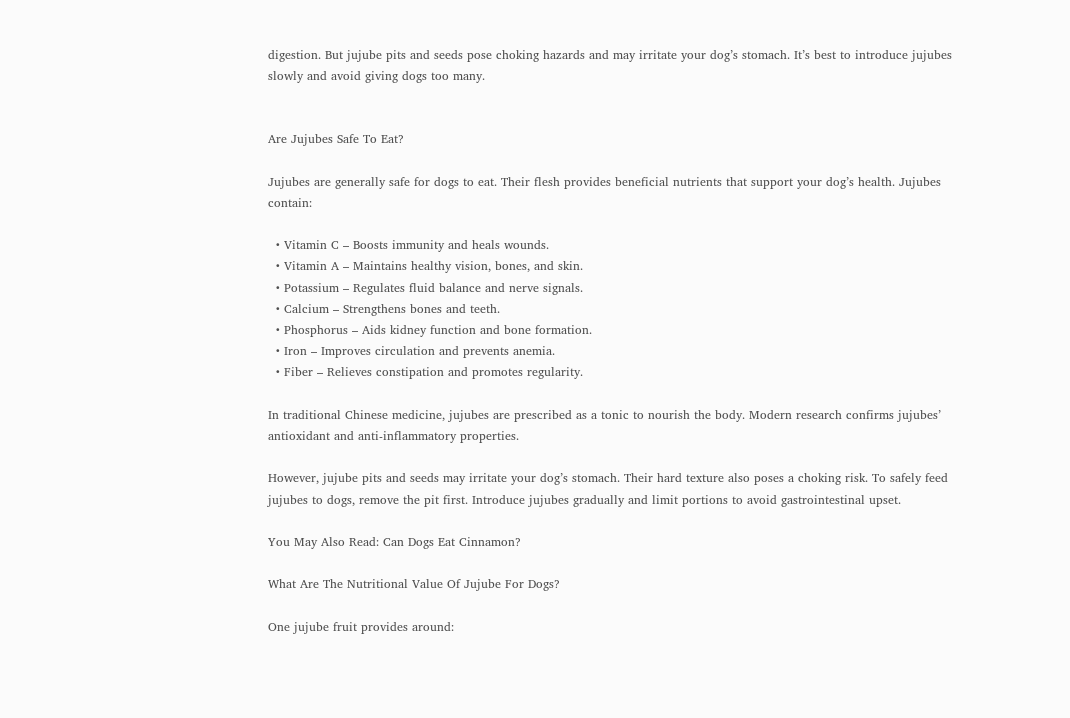digestion. But jujube pits and seeds pose choking hazards and may irritate your dog’s stomach. It’s best to introduce jujubes slowly and avoid giving dogs too many.


Are Jujubes Safe To Eat?

Jujubes are generally safe for dogs to eat. Their flesh provides beneficial nutrients that support your dog’s health. Jujubes contain:

  • Vitamin C – Boosts immunity and heals wounds.
  • Vitamin A – Maintains healthy vision, bones, and skin.
  • Potassium – Regulates fluid balance and nerve signals.
  • Calcium – Strengthens bones and teeth.
  • Phosphorus – Aids kidney function and bone formation.
  • Iron – Improves circulation and prevents anemia.
  • Fiber – Relieves constipation and promotes regularity.

In traditional Chinese medicine, jujubes are prescribed as a tonic to nourish the body. Modern research confirms jujubes’ antioxidant and anti-inflammatory properties.

However, jujube pits and seeds may irritate your dog’s stomach. Their hard texture also poses a choking risk. To safely feed jujubes to dogs, remove the pit first. Introduce jujubes gradually and limit portions to avoid gastrointestinal upset.

You May Also Read: Can Dogs Eat Cinnamon?

What Are The Nutritional Value Of Jujube For Dogs?

One jujube fruit provides around: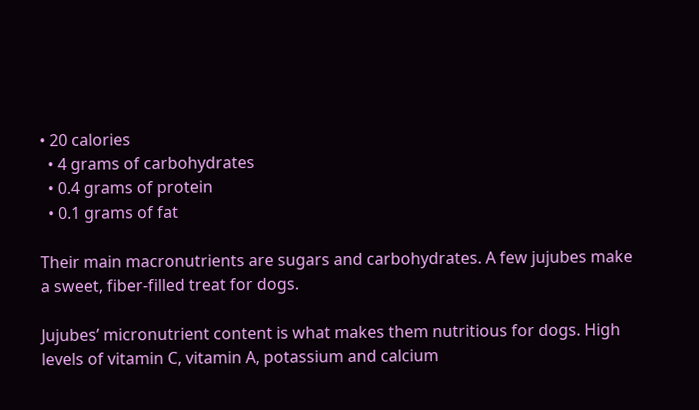• 20 calories
  • 4 grams of carbohydrates
  • 0.4 grams of protein
  • 0.1 grams of fat

Their main macronutrients are sugars and carbohydrates. A few jujubes make a sweet, fiber-filled treat for dogs.

Jujubes’ micronutrient content is what makes them nutritious for dogs. High levels of vitamin C, vitamin A, potassium and calcium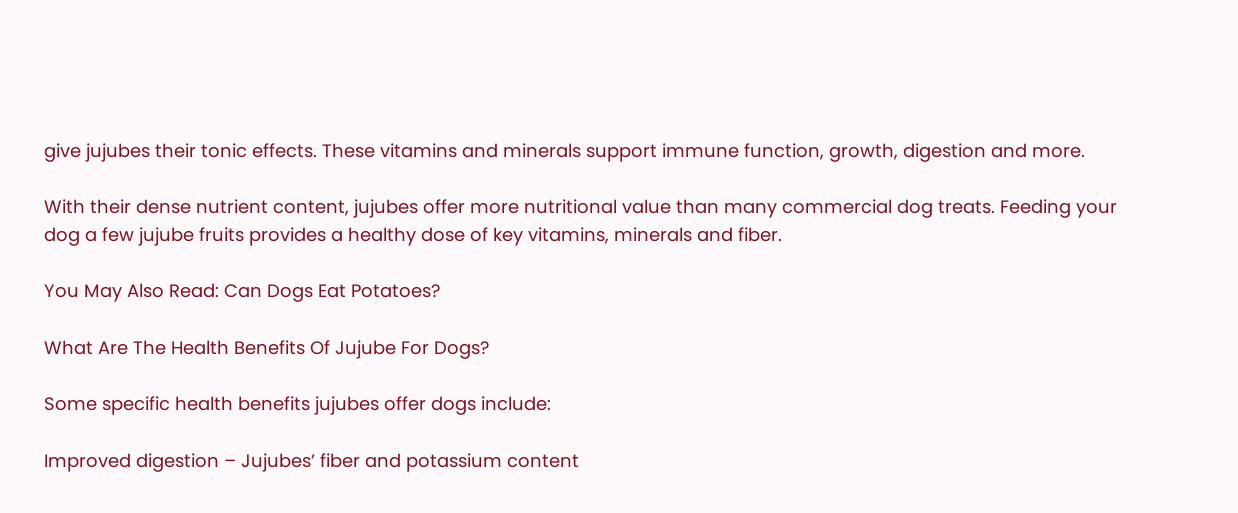give jujubes their tonic effects. These vitamins and minerals support immune function, growth, digestion and more.

With their dense nutrient content, jujubes offer more nutritional value than many commercial dog treats. Feeding your dog a few jujube fruits provides a healthy dose of key vitamins, minerals and fiber.

You May Also Read: Can Dogs Eat Potatoes?

What Are The Health Benefits Of Jujube For Dogs?

Some specific health benefits jujubes offer dogs include:

Improved digestion – Jujubes’ fiber and potassium content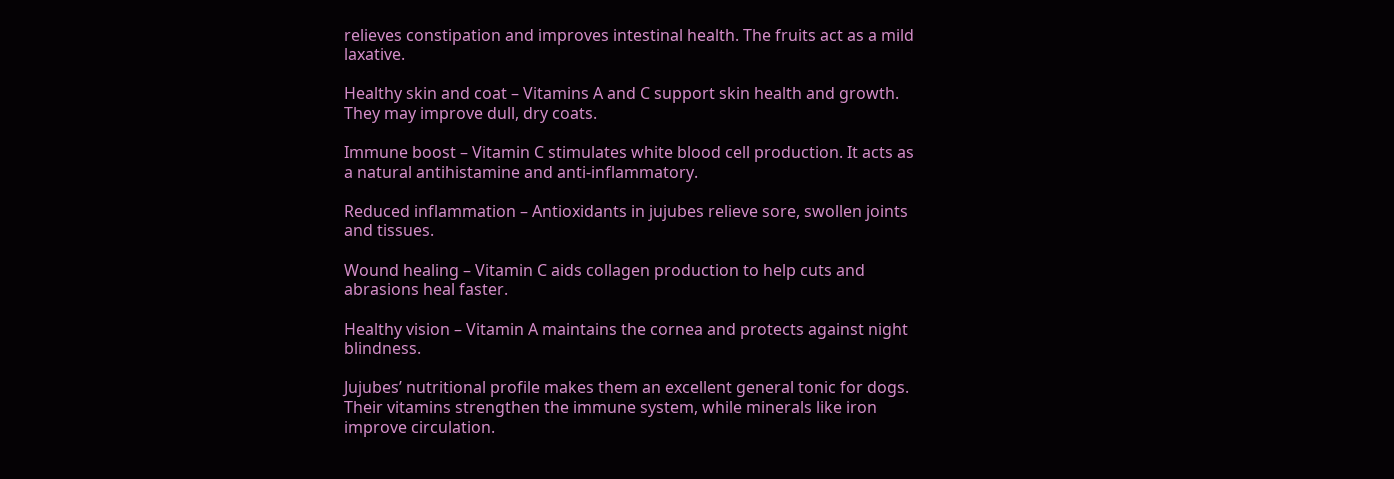relieves constipation and improves intestinal health. The fruits act as a mild laxative.

Healthy skin and coat – Vitamins A and C support skin health and growth. They may improve dull, dry coats.

Immune boost – Vitamin C stimulates white blood cell production. It acts as a natural antihistamine and anti-inflammatory.

Reduced inflammation – Antioxidants in jujubes relieve sore, swollen joints and tissues.

Wound healing – Vitamin C aids collagen production to help cuts and abrasions heal faster.

Healthy vision – Vitamin A maintains the cornea and protects against night blindness.

Jujubes’ nutritional profile makes them an excellent general tonic for dogs. Their vitamins strengthen the immune system, while minerals like iron improve circulation.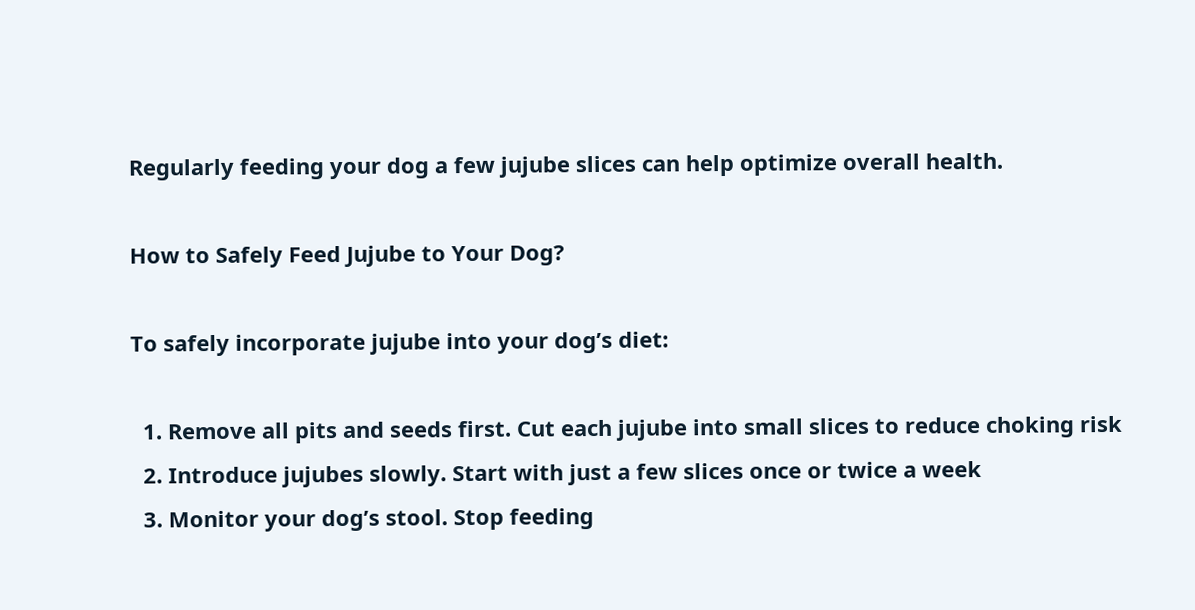Regularly feeding your dog a few jujube slices can help optimize overall health.

How to Safely Feed Jujube to Your Dog?

To safely incorporate jujube into your dog’s diet:

  1. Remove all pits and seeds first. Cut each jujube into small slices to reduce choking risk
  2. Introduce jujubes slowly. Start with just a few slices once or twice a week
  3. Monitor your dog’s stool. Stop feeding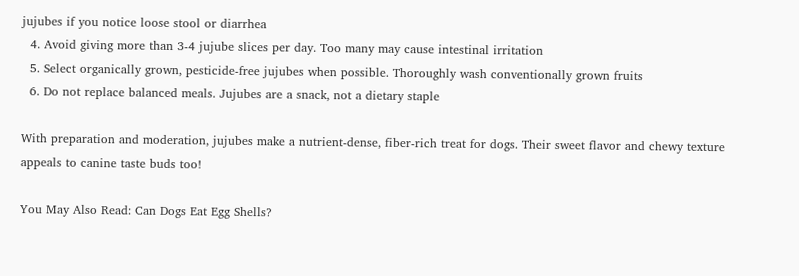jujubes if you notice loose stool or diarrhea
  4. Avoid giving more than 3-4 jujube slices per day. Too many may cause intestinal irritation
  5. Select organically grown, pesticide-free jujubes when possible. Thoroughly wash conventionally grown fruits
  6. Do not replace balanced meals. Jujubes are a snack, not a dietary staple

With preparation and moderation, jujubes make a nutrient-dense, fiber-rich treat for dogs. Their sweet flavor and chewy texture appeals to canine taste buds too!

You May Also Read: Can Dogs Eat Egg Shells?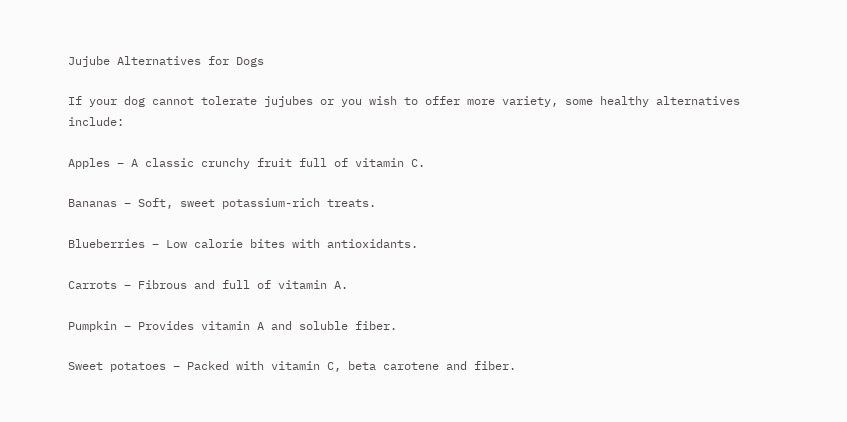Jujube Alternatives for Dogs

If your dog cannot tolerate jujubes or you wish to offer more variety, some healthy alternatives include:

Apples – A classic crunchy fruit full of vitamin C.

Bananas – Soft, sweet potassium-rich treats.

Blueberries – Low calorie bites with antioxidants.

Carrots – Fibrous and full of vitamin A.

Pumpkin – Provides vitamin A and soluble fiber.

Sweet potatoes – Packed with vitamin C, beta carotene and fiber.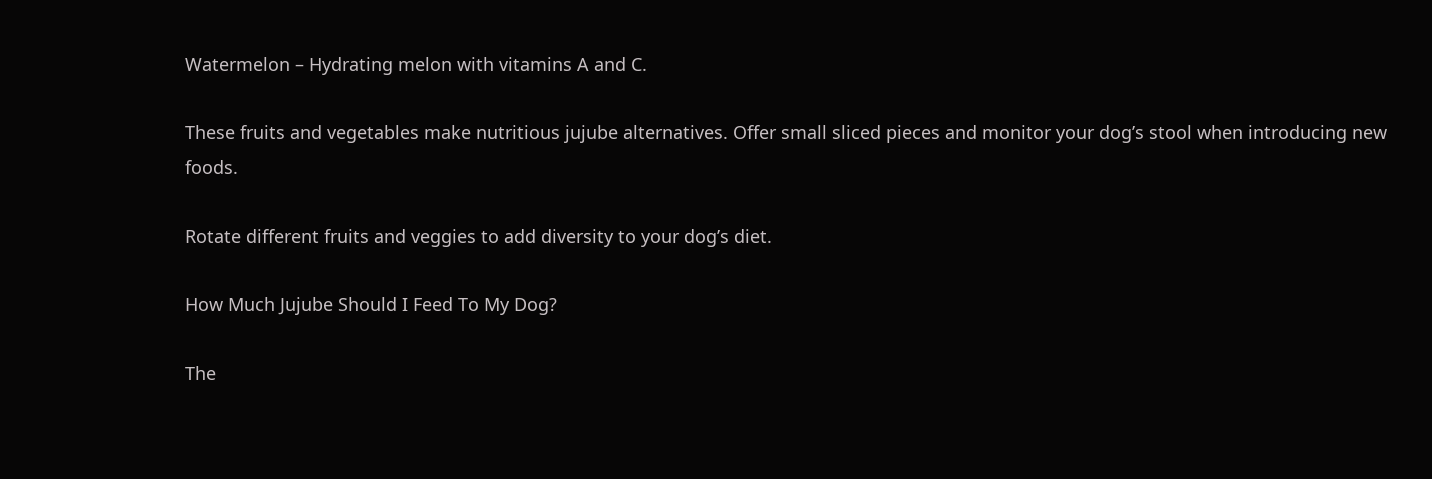Watermelon – Hydrating melon with vitamins A and C.

These fruits and vegetables make nutritious jujube alternatives. Offer small sliced pieces and monitor your dog’s stool when introducing new foods.

Rotate different fruits and veggies to add diversity to your dog’s diet.

How Much Jujube Should I Feed To My Dog?

The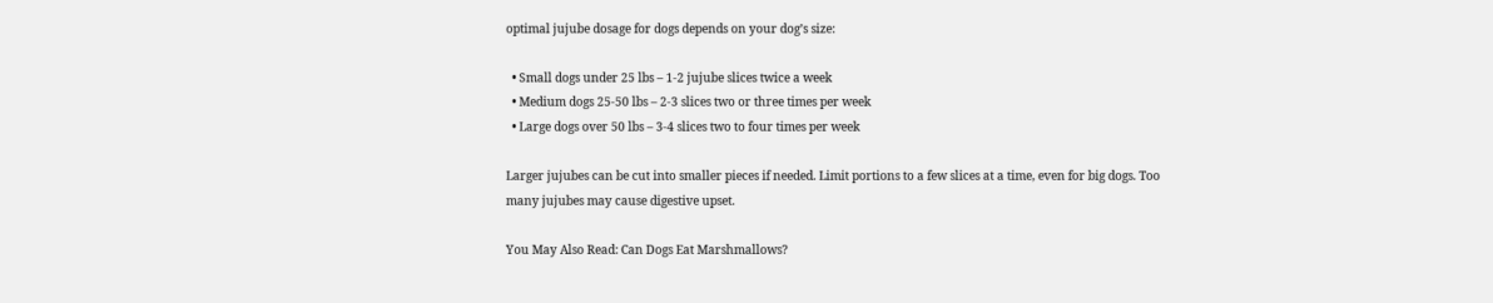optimal jujube dosage for dogs depends on your dog’s size:

  • Small dogs under 25 lbs – 1-2 jujube slices twice a week
  • Medium dogs 25-50 lbs – 2-3 slices two or three times per week
  • Large dogs over 50 lbs – 3-4 slices two to four times per week

Larger jujubes can be cut into smaller pieces if needed. Limit portions to a few slices at a time, even for big dogs. Too many jujubes may cause digestive upset.

You May Also Read: Can Dogs Eat Marshmallows?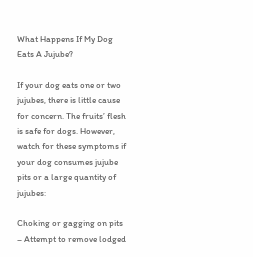What Happens If My Dog Eats A Jujube?

If your dog eats one or two jujubes, there is little cause for concern. The fruits’ flesh is safe for dogs. However, watch for these symptoms if your dog consumes jujube pits or a large quantity of jujubes:

Choking or gagging on pits – Attempt to remove lodged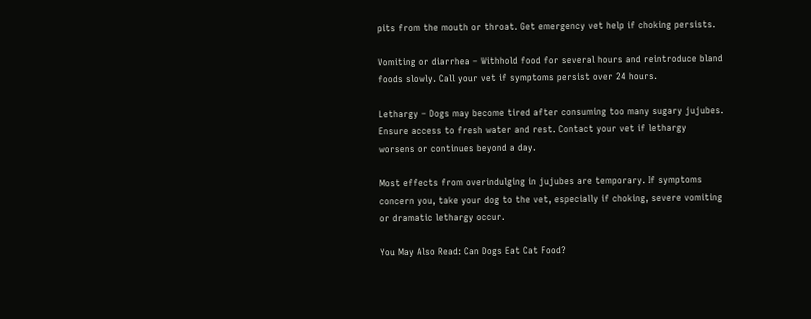pits from the mouth or throat. Get emergency vet help if choking persists.

Vomiting or diarrhea – Withhold food for several hours and reintroduce bland foods slowly. Call your vet if symptoms persist over 24 hours.

Lethargy – Dogs may become tired after consuming too many sugary jujubes. Ensure access to fresh water and rest. Contact your vet if lethargy worsens or continues beyond a day.

Most effects from overindulging in jujubes are temporary. If symptoms concern you, take your dog to the vet, especially if choking, severe vomiting or dramatic lethargy occur.

You May Also Read: Can Dogs Eat Cat Food?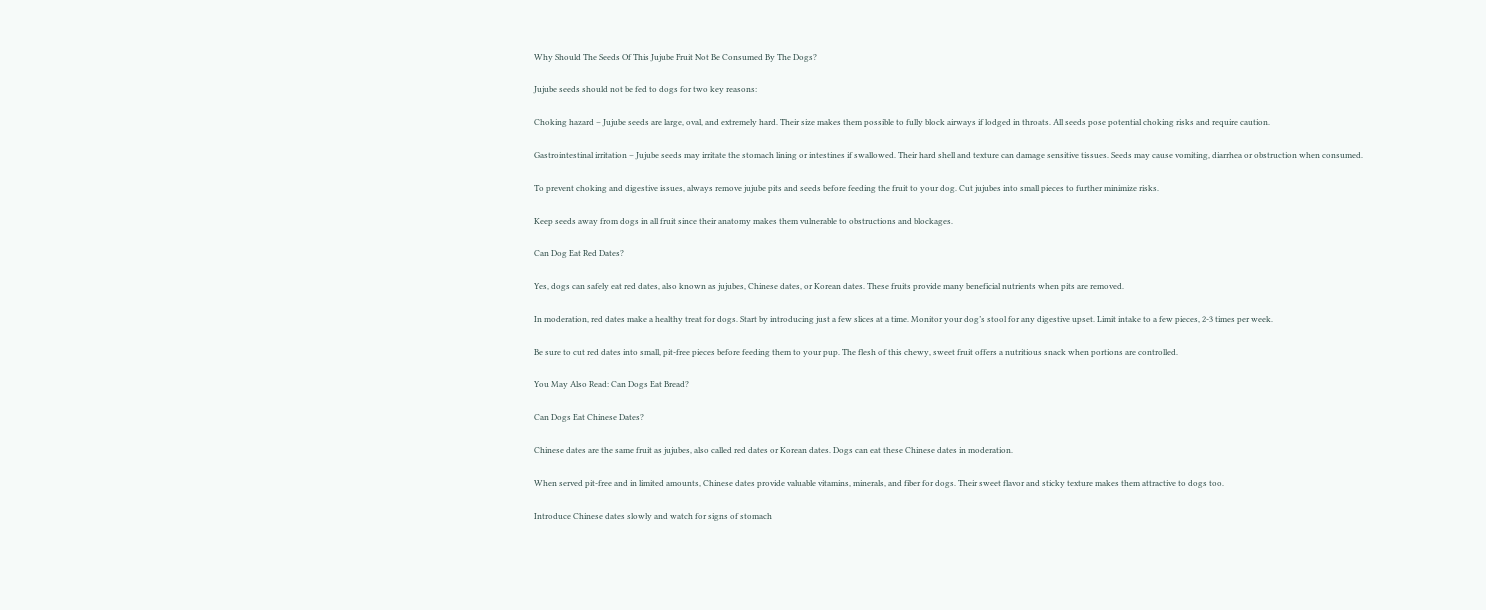Why Should The Seeds Of This Jujube Fruit Not Be Consumed By The Dogs?

Jujube seeds should not be fed to dogs for two key reasons:

Choking hazard – Jujube seeds are large, oval, and extremely hard. Their size makes them possible to fully block airways if lodged in throats. All seeds pose potential choking risks and require caution.

Gastrointestinal irritation – Jujube seeds may irritate the stomach lining or intestines if swallowed. Their hard shell and texture can damage sensitive tissues. Seeds may cause vomiting, diarrhea or obstruction when consumed.

To prevent choking and digestive issues, always remove jujube pits and seeds before feeding the fruit to your dog. Cut jujubes into small pieces to further minimize risks.

Keep seeds away from dogs in all fruit since their anatomy makes them vulnerable to obstructions and blockages.

Can Dog Eat Red Dates?

Yes, dogs can safely eat red dates, also known as jujubes, Chinese dates, or Korean dates. These fruits provide many beneficial nutrients when pits are removed.

In moderation, red dates make a healthy treat for dogs. Start by introducing just a few slices at a time. Monitor your dog’s stool for any digestive upset. Limit intake to a few pieces, 2-3 times per week.

Be sure to cut red dates into small, pit-free pieces before feeding them to your pup. The flesh of this chewy, sweet fruit offers a nutritious snack when portions are controlled.

You May Also Read: Can Dogs Eat Bread?

Can Dogs Eat Chinese Dates?

Chinese dates are the same fruit as jujubes, also called red dates or Korean dates. Dogs can eat these Chinese dates in moderation.

When served pit-free and in limited amounts, Chinese dates provide valuable vitamins, minerals, and fiber for dogs. Their sweet flavor and sticky texture makes them attractive to dogs too.

Introduce Chinese dates slowly and watch for signs of stomach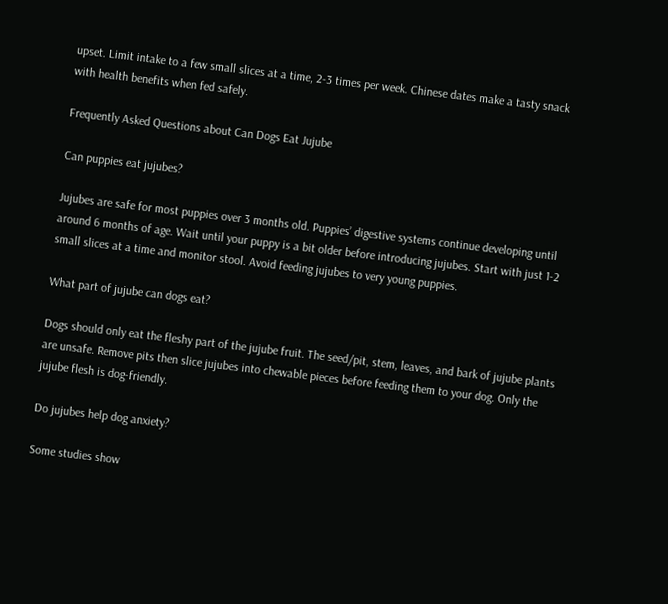upset. Limit intake to a few small slices at a time, 2-3 times per week. Chinese dates make a tasty snack with health benefits when fed safely.

Frequently Asked Questions about Can Dogs Eat Jujube

Can puppies eat jujubes?

Jujubes are safe for most puppies over 3 months old. Puppies’ digestive systems continue developing until around 6 months of age. Wait until your puppy is a bit older before introducing jujubes. Start with just 1-2 small slices at a time and monitor stool. Avoid feeding jujubes to very young puppies.

What part of jujube can dogs eat?

Dogs should only eat the fleshy part of the jujube fruit. The seed/pit, stem, leaves, and bark of jujube plants are unsafe. Remove pits then slice jujubes into chewable pieces before feeding them to your dog. Only the jujube flesh is dog-friendly.

Do jujubes help dog anxiety?

Some studies show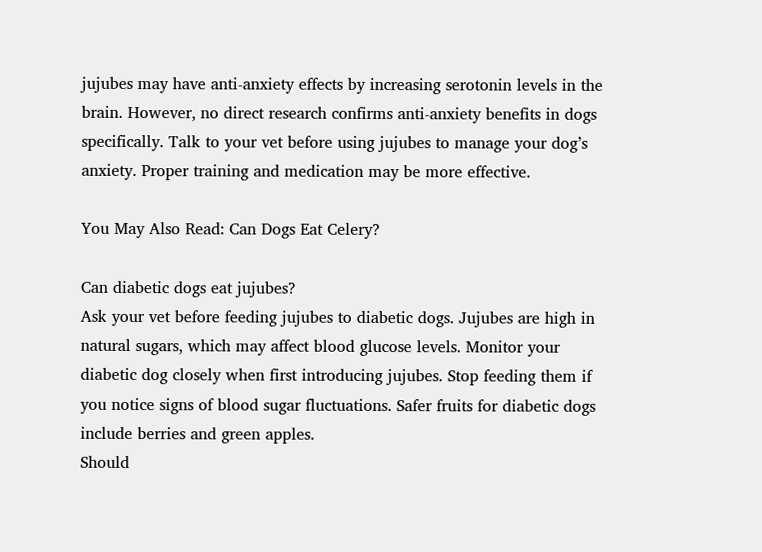jujubes may have anti-anxiety effects by increasing serotonin levels in the brain. However, no direct research confirms anti-anxiety benefits in dogs specifically. Talk to your vet before using jujubes to manage your dog’s anxiety. Proper training and medication may be more effective.

You May Also Read: Can Dogs Eat Celery?

Can diabetic dogs eat jujubes?
Ask your vet before feeding jujubes to diabetic dogs. Jujubes are high in natural sugars, which may affect blood glucose levels. Monitor your diabetic dog closely when first introducing jujubes. Stop feeding them if you notice signs of blood sugar fluctuations. Safer fruits for diabetic dogs include berries and green apples.
Should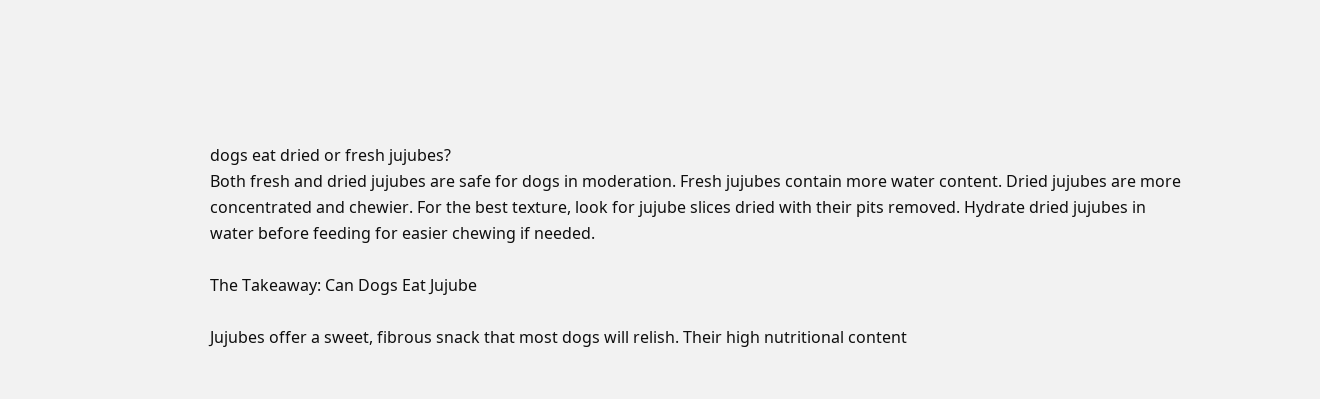dogs eat dried or fresh jujubes?
Both fresh and dried jujubes are safe for dogs in moderation. Fresh jujubes contain more water content. Dried jujubes are more concentrated and chewier. For the best texture, look for jujube slices dried with their pits removed. Hydrate dried jujubes in water before feeding for easier chewing if needed.

The Takeaway: Can Dogs Eat Jujube

Jujubes offer a sweet, fibrous snack that most dogs will relish. Their high nutritional content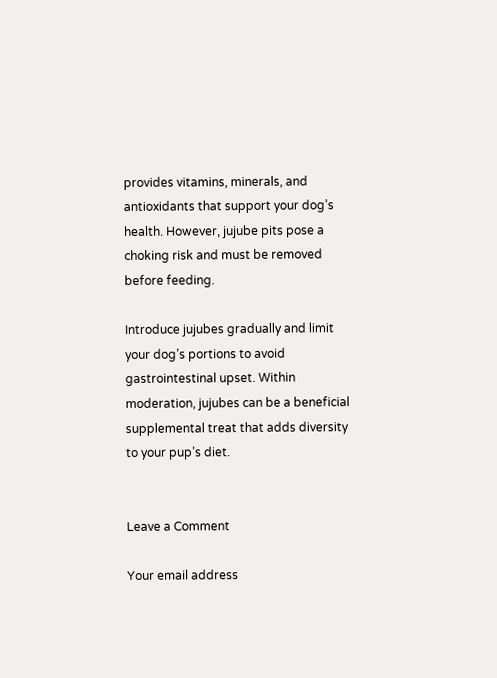provides vitamins, minerals, and antioxidants that support your dog’s health. However, jujube pits pose a choking risk and must be removed before feeding.

Introduce jujubes gradually and limit your dog’s portions to avoid gastrointestinal upset. Within moderation, jujubes can be a beneficial supplemental treat that adds diversity to your pup’s diet.


Leave a Comment

Your email address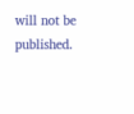will not be published.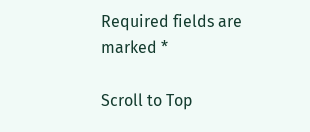Required fields are marked *

Scroll to Top